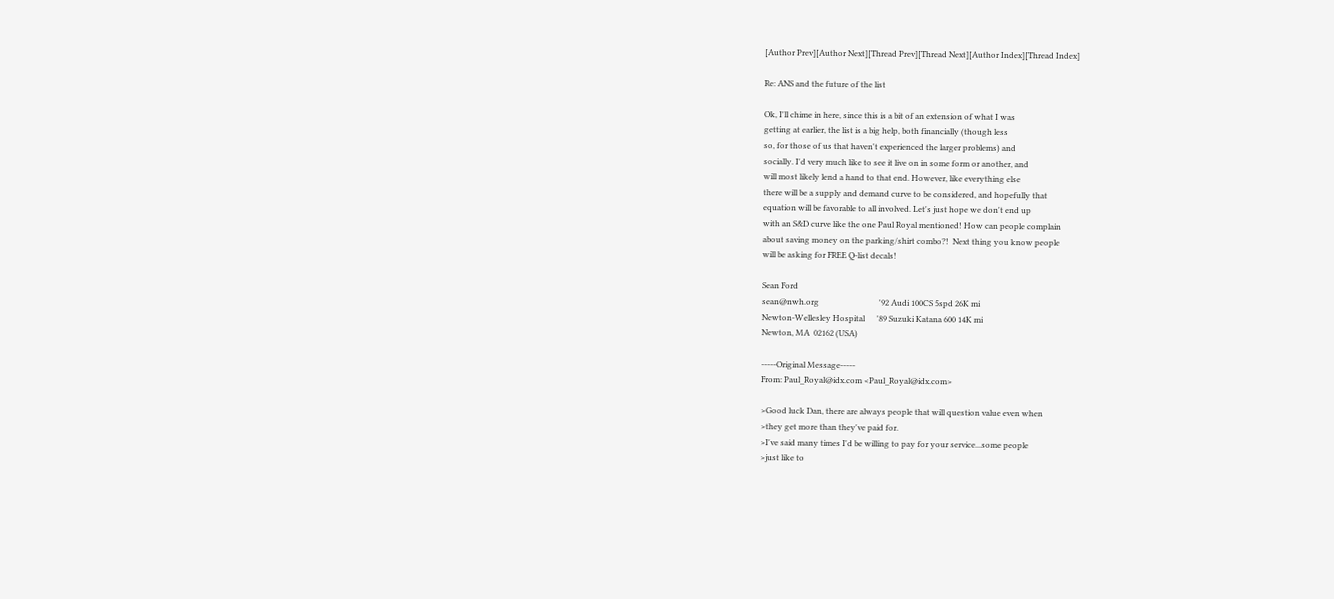[Author Prev][Author Next][Thread Prev][Thread Next][Author Index][Thread Index]

Re: ANS and the future of the list

Ok, I'll chime in here, since this is a bit of an extension of what I was
getting at earlier, the list is a big help, both financially (though less
so, for those of us that haven't experienced the larger problems) and
socially. I'd very much like to see it live on in some form or another, and
will most likely lend a hand to that end. However, like everything else
there will be a supply and demand curve to be considered, and hopefully that
equation will be favorable to all involved. Let's just hope we don't end up
with an S&D curve like the one Paul Royal mentioned! How can people complain
about saving money on the parking/shirt combo?!  Next thing you know people
will be asking for FREE Q-list decals!

Sean Ford
sean@nwh.org                              '92 Audi 100CS 5spd 26K mi
Newton-Wellesley Hospital      '89 Suzuki Katana 600 14K mi
Newton, MA  02162 (USA)

-----Original Message-----
From: Paul_Royal@idx.com <Paul_Royal@idx.com>

>Good luck Dan, there are always people that will question value even when
>they get more than they've paid for.
>I've said many times I'd be willing to pay for your service...some people
>just like to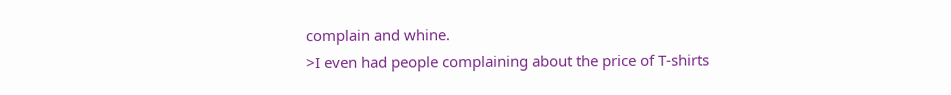complain and whine.
>I even had people complaining about the price of T-shirts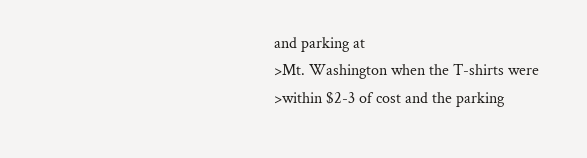and parking at
>Mt. Washington when the T-shirts were
>within $2-3 of cost and the parking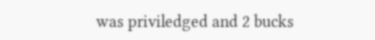was priviledged and 2 bucks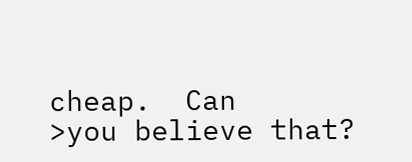cheap.  Can
>you believe that?